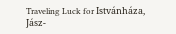Traveling Luck for Istvánháza, Jász-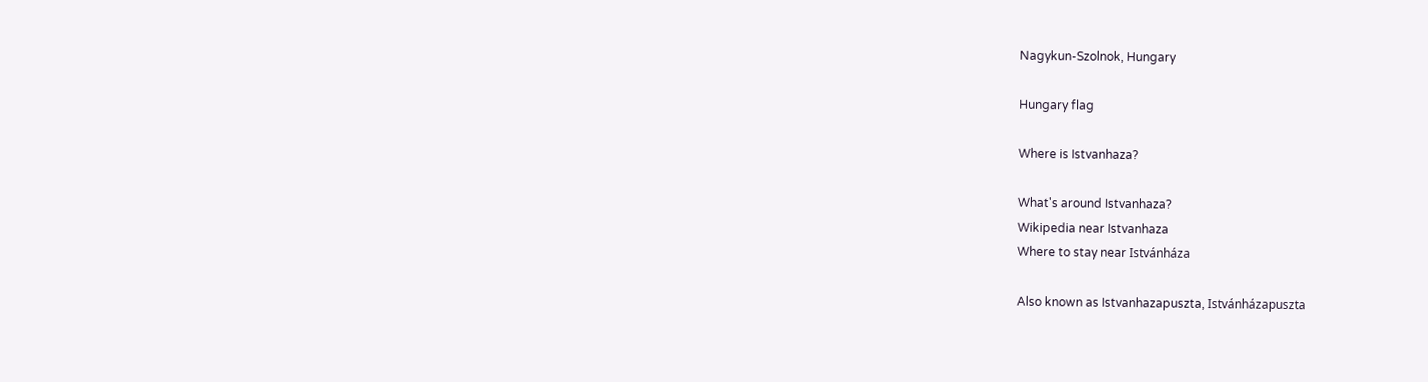Nagykun-Szolnok, Hungary

Hungary flag

Where is Istvanhaza?

What's around Istvanhaza?
Wikipedia near Istvanhaza
Where to stay near Istvánháza

Also known as Istvanhazapuszta, Istvánházapuszta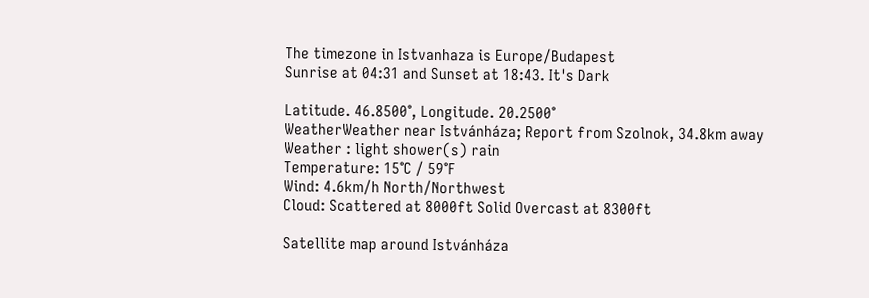The timezone in Istvanhaza is Europe/Budapest
Sunrise at 04:31 and Sunset at 18:43. It's Dark

Latitude. 46.8500°, Longitude. 20.2500°
WeatherWeather near Istvánháza; Report from Szolnok, 34.8km away
Weather : light shower(s) rain
Temperature: 15°C / 59°F
Wind: 4.6km/h North/Northwest
Cloud: Scattered at 8000ft Solid Overcast at 8300ft

Satellite map around Istvánháza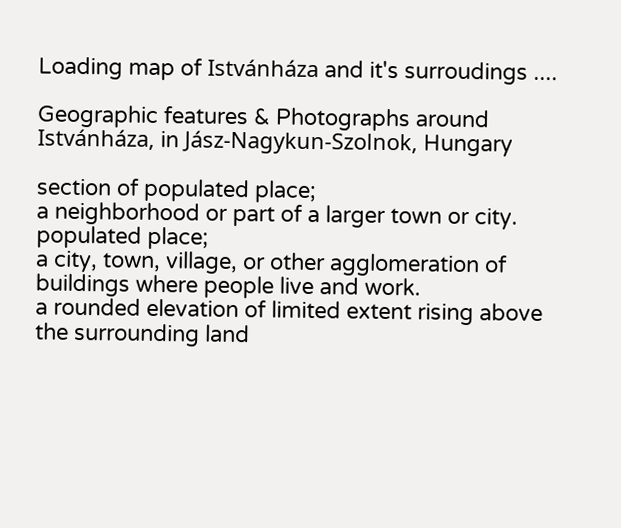Loading map of Istvánháza and it's surroudings ....

Geographic features & Photographs around Istvánháza, in Jász-Nagykun-Szolnok, Hungary

section of populated place;
a neighborhood or part of a larger town or city.
populated place;
a city, town, village, or other agglomeration of buildings where people live and work.
a rounded elevation of limited extent rising above the surrounding land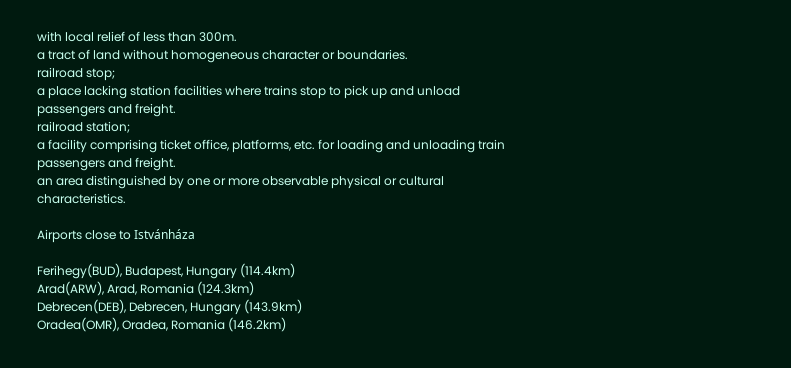with local relief of less than 300m.
a tract of land without homogeneous character or boundaries.
railroad stop;
a place lacking station facilities where trains stop to pick up and unload passengers and freight.
railroad station;
a facility comprising ticket office, platforms, etc. for loading and unloading train passengers and freight.
an area distinguished by one or more observable physical or cultural characteristics.

Airports close to Istvánháza

Ferihegy(BUD), Budapest, Hungary (114.4km)
Arad(ARW), Arad, Romania (124.3km)
Debrecen(DEB), Debrecen, Hungary (143.9km)
Oradea(OMR), Oradea, Romania (146.2km)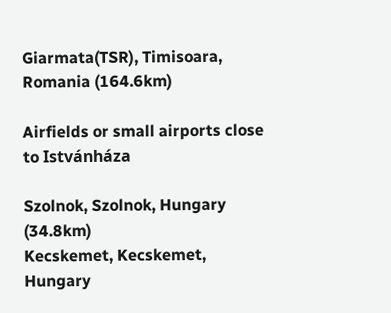Giarmata(TSR), Timisoara, Romania (164.6km)

Airfields or small airports close to Istvánháza

Szolnok, Szolnok, Hungary (34.8km)
Kecskemet, Kecskemet, Hungary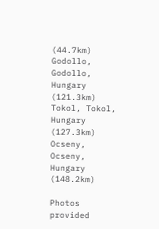(44.7km)
Godollo, Godollo, Hungary (121.3km)
Tokol, Tokol, Hungary (127.3km)
Ocseny, Ocseny, Hungary (148.2km)

Photos provided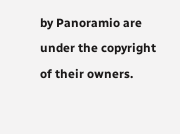by Panoramio are under the copyright of their owners.